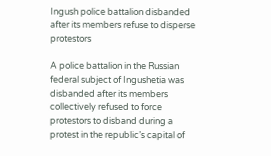Ingush police battalion disbanded after its members refuse to disperse protestors

A police battalion in the Russian federal subject of Ingushetia was disbanded after its members collectively refused to force protestors to disband during a protest in the republic’s capital of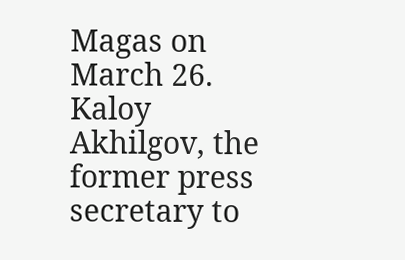Magas on March 26. Kaloy Akhilgov, the former press secretary to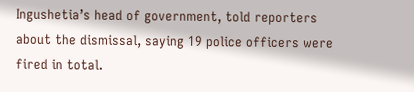Ingushetia’s head of government, told reporters about the dismissal, saying 19 police officers were fired in total.